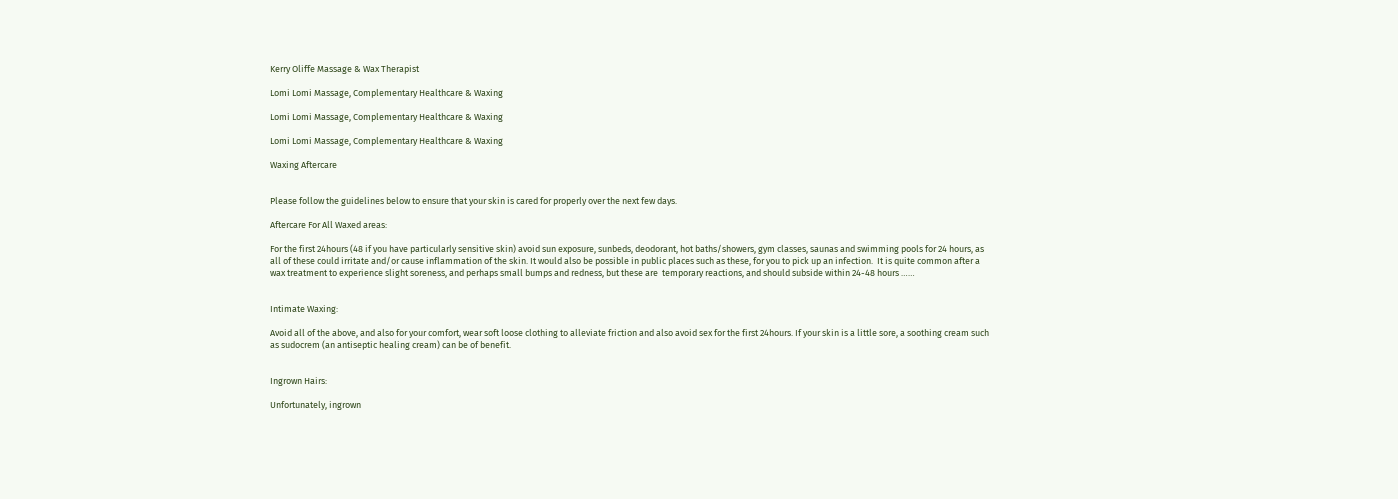Kerry Oliffe Massage & Wax Therapist

Lomi Lomi Massage, Complementary Healthcare & Waxing

Lomi Lomi Massage, Complementary Healthcare & Waxing

Lomi Lomi Massage, Complementary Healthcare & Waxing

Waxing Aftercare


Please follow the guidelines below to ensure that your skin is cared for properly over the next few days.

Aftercare For All Waxed areas:

For the first 24hours (48 if you have particularly sensitive skin) avoid sun exposure, sunbeds, deodorant, hot baths/showers, gym classes, saunas and swimming pools for 24 hours, as all of these could irritate and/or cause inflammation of the skin. It would also be possible in public places such as these, for you to pick up an infection.  It is quite common after a wax treatment to experience slight soreness, and perhaps small bumps and redness, but these are  temporary reactions, and should subside within 24-48 hours ……


Intimate Waxing:

Avoid all of the above, and also for your comfort, wear soft loose clothing to alleviate friction and also avoid sex for the first 24hours. If your skin is a little sore, a soothing cream such as sudocrem (an antiseptic healing cream) can be of benefit.


Ingrown Hairs:

Unfortunately, ingrown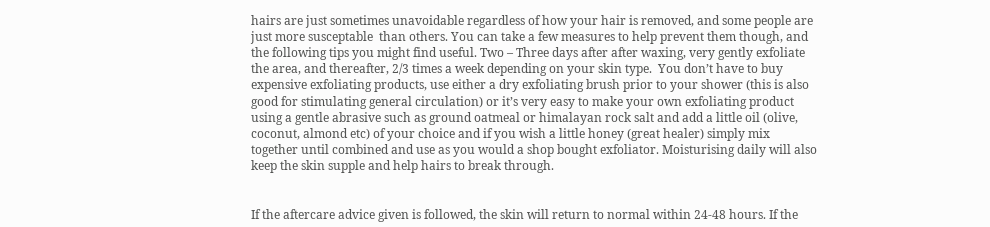hairs are just sometimes unavoidable regardless of how your hair is removed, and some people are just more susceptable  than others. You can take a few measures to help prevent them though, and the following tips you might find useful. Two – Three days after after waxing, very gently exfoliate the area, and thereafter, 2/3 times a week depending on your skin type.  You don’t have to buy expensive exfoliating products, use either a dry exfoliating brush prior to your shower (this is also good for stimulating general circulation) or it’s very easy to make your own exfoliating product using a gentle abrasive such as ground oatmeal or himalayan rock salt and add a little oil (olive, coconut, almond etc) of your choice and if you wish a little honey (great healer) simply mix together until combined and use as you would a shop bought exfoliator. Moisturising daily will also keep the skin supple and help hairs to break through.


If the aftercare advice given is followed, the skin will return to normal within 24-48 hours. If the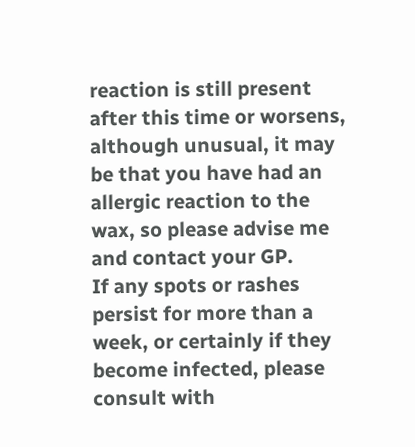reaction is still present after this time or worsens, although unusual, it may be that you have had an allergic reaction to the wax, so please advise me and contact your GP.
If any spots or rashes persist for more than a week, or certainly if they become infected, please consult with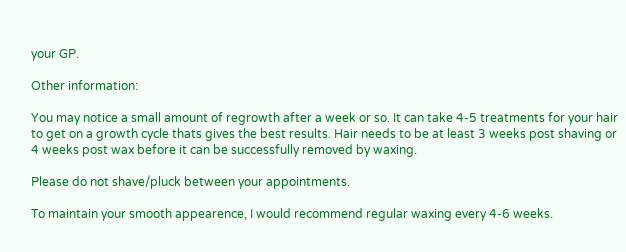your GP.

Other information:

You may notice a small amount of regrowth after a week or so. It can take 4-5 treatments for your hair to get on a growth cycle thats gives the best results. Hair needs to be at least 3 weeks post shaving or 4 weeks post wax before it can be successfully removed by waxing.

Please do not shave/pluck between your appointments.

To maintain your smooth appearence, I would recommend regular waxing every 4-6 weeks.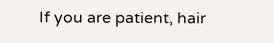If you are patient, hair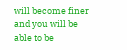will become finer and you will be able to be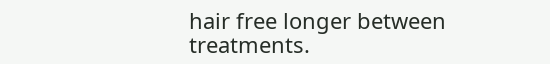hair free longer between treatments.